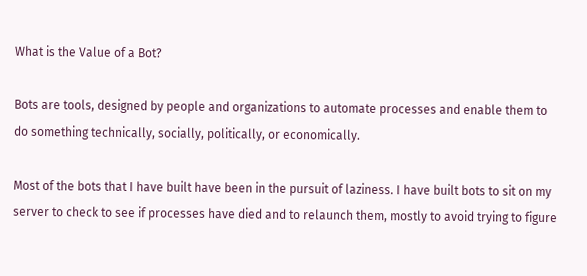What is the Value of a Bot?

Bots are tools, designed by people and organizations to automate processes and enable them to do something technically, socially, politically, or economically.

Most of the bots that I have built have been in the pursuit of laziness. I have built bots to sit on my server to check to see if processes have died and to relaunch them, mostly to avoid trying to figure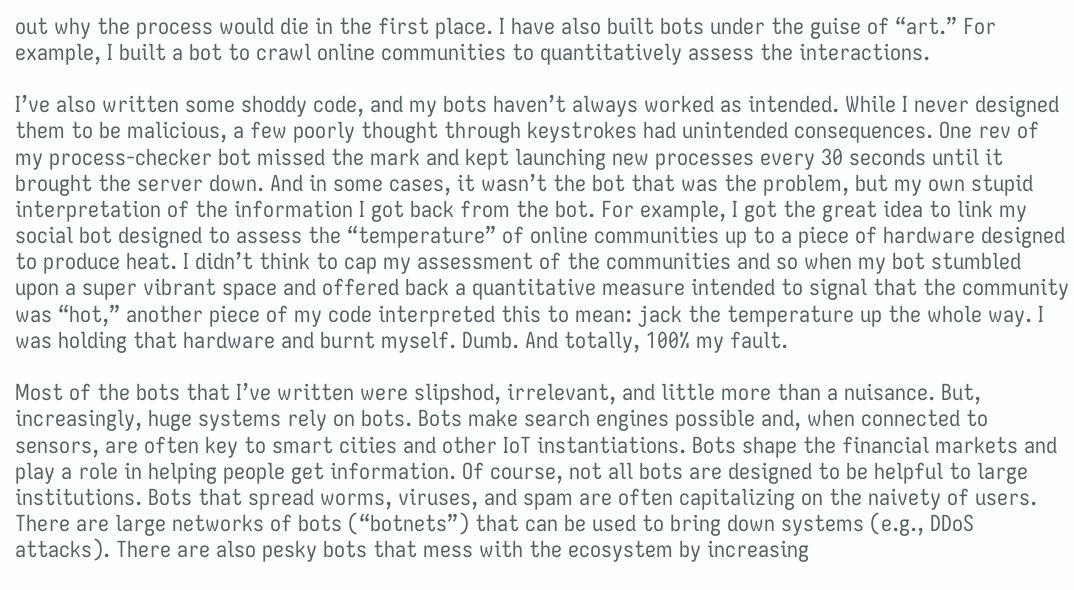out why the process would die in the first place. I have also built bots under the guise of “art.” For example, I built a bot to crawl online communities to quantitatively assess the interactions.

I’ve also written some shoddy code, and my bots haven’t always worked as intended. While I never designed them to be malicious, a few poorly thought through keystrokes had unintended consequences. One rev of my process-checker bot missed the mark and kept launching new processes every 30 seconds until it brought the server down. And in some cases, it wasn’t the bot that was the problem, but my own stupid interpretation of the information I got back from the bot. For example, I got the great idea to link my social bot designed to assess the “temperature” of online communities up to a piece of hardware designed to produce heat. I didn’t think to cap my assessment of the communities and so when my bot stumbled upon a super vibrant space and offered back a quantitative measure intended to signal that the community was “hot,” another piece of my code interpreted this to mean: jack the temperature up the whole way. I was holding that hardware and burnt myself. Dumb. And totally, 100% my fault.

Most of the bots that I’ve written were slipshod, irrelevant, and little more than a nuisance. But, increasingly, huge systems rely on bots. Bots make search engines possible and, when connected to sensors, are often key to smart cities and other IoT instantiations. Bots shape the financial markets and play a role in helping people get information. Of course, not all bots are designed to be helpful to large institutions. Bots that spread worms, viruses, and spam are often capitalizing on the naivety of users. There are large networks of bots (“botnets”) that can be used to bring down systems (e.g., DDoS attacks). There are also pesky bots that mess with the ecosystem by increasing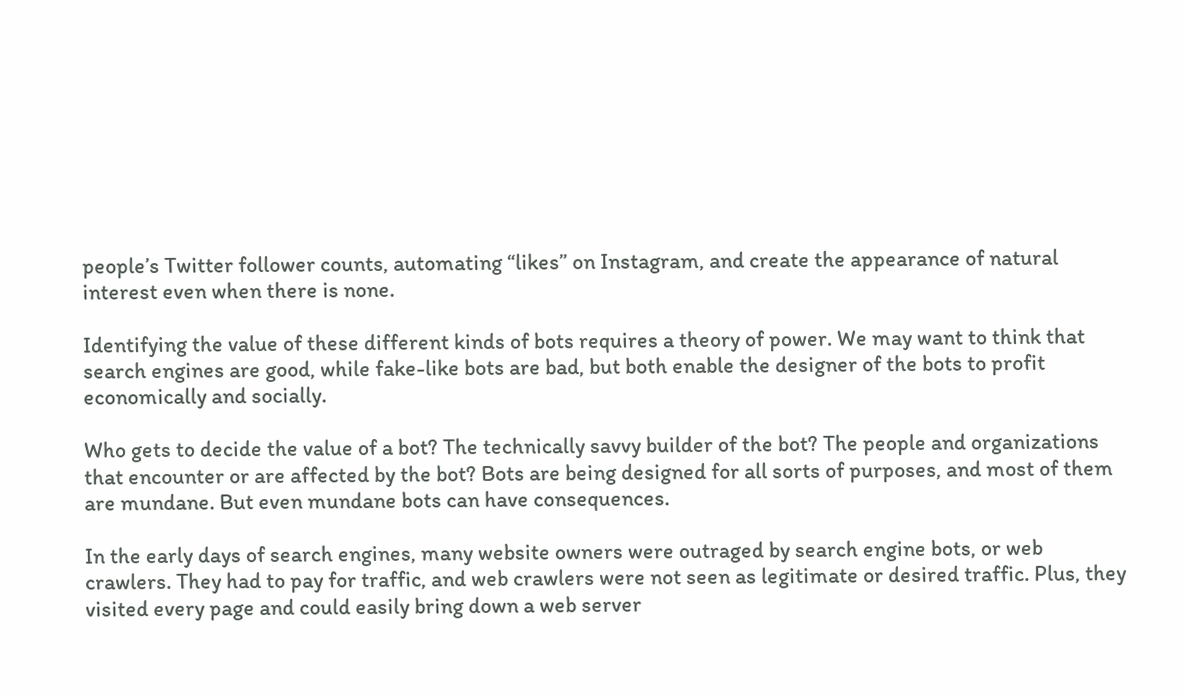people’s Twitter follower counts, automating “likes” on Instagram, and create the appearance of natural interest even when there is none.

Identifying the value of these different kinds of bots requires a theory of power. We may want to think that search engines are good, while fake-like bots are bad, but both enable the designer of the bots to profit economically and socially.

Who gets to decide the value of a bot? The technically savvy builder of the bot? The people and organizations that encounter or are affected by the bot? Bots are being designed for all sorts of purposes, and most of them are mundane. But even mundane bots can have consequences.

In the early days of search engines, many website owners were outraged by search engine bots, or web crawlers. They had to pay for traffic, and web crawlers were not seen as legitimate or desired traffic. Plus, they visited every page and could easily bring down a web server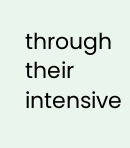through their intensive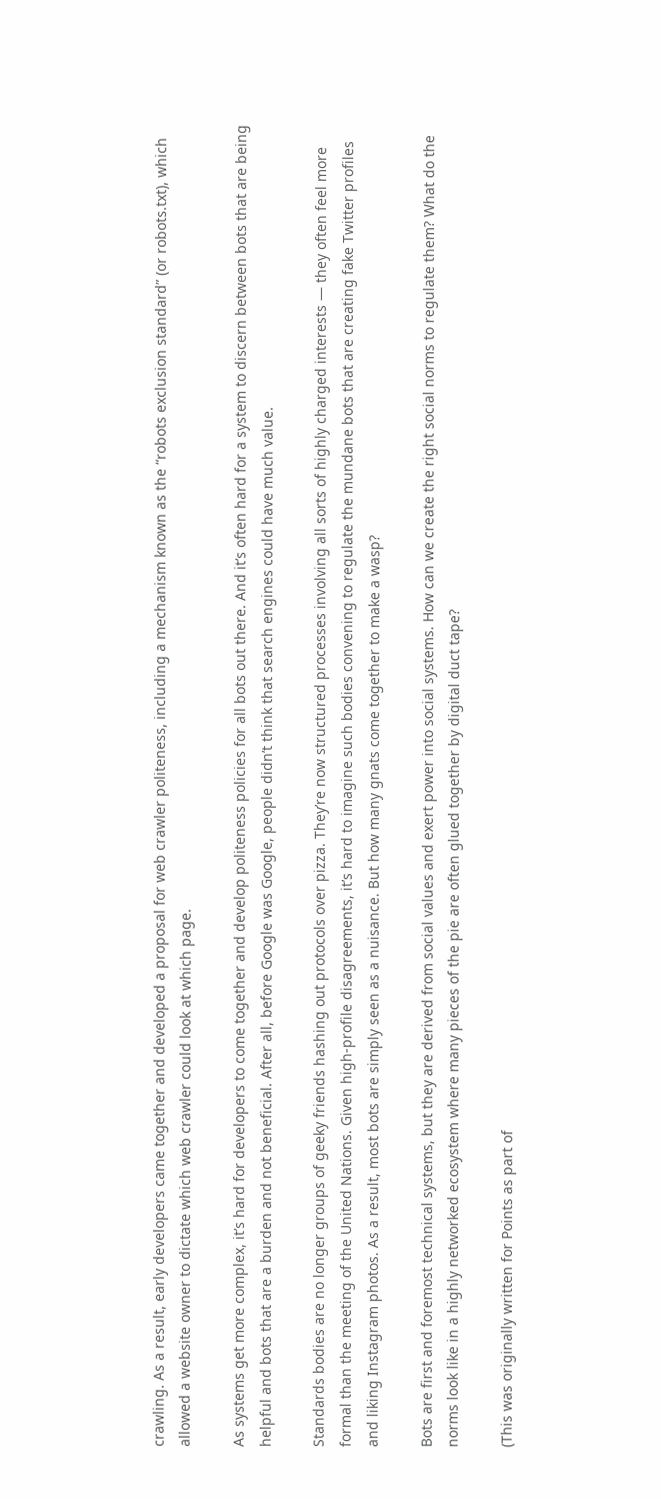crawling. As a result, early developers came together and developed a proposal for web crawler politeness, including a mechanism known as the “robots exclusion standard” (or robots.txt), which allowed a website owner to dictate which web crawler could look at which page.

As systems get more complex, it’s hard for developers to come together and develop politeness policies for all bots out there. And it’s often hard for a system to discern between bots that are being helpful and bots that are a burden and not beneficial. After all, before Google was Google, people didn’t think that search engines could have much value.

Standards bodies are no longer groups of geeky friends hashing out protocols over pizza. They’re now structured processes involving all sorts of highly charged interests — they often feel more formal than the meeting of the United Nations. Given high-profile disagreements, it’s hard to imagine such bodies convening to regulate the mundane bots that are creating fake Twitter profiles and liking Instagram photos. As a result, most bots are simply seen as a nuisance. But how many gnats come together to make a wasp?

Bots are first and foremost technical systems, but they are derived from social values and exert power into social systems. How can we create the right social norms to regulate them? What do the norms look like in a highly networked ecosystem where many pieces of the pie are often glued together by digital duct tape?

(This was originally written for Points as part of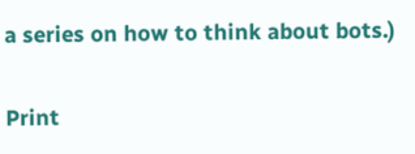a series on how to think about bots.)

Print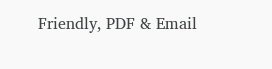Friendly, PDF & Email